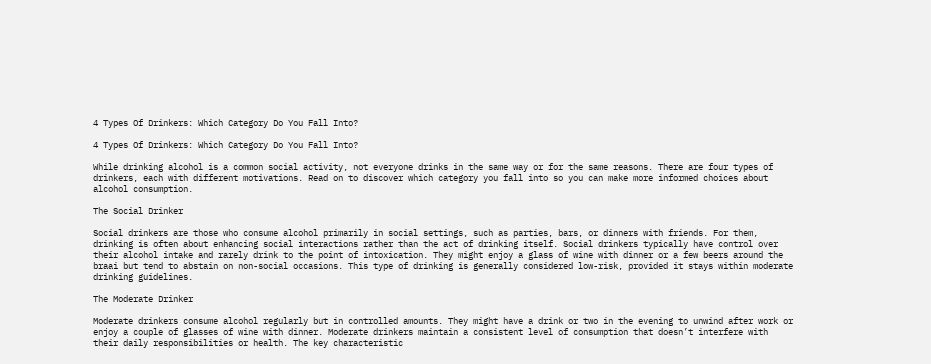4 Types Of Drinkers: Which Category Do You Fall Into?

4 Types Of Drinkers: Which Category Do You Fall Into?

While drinking alcohol is a common social activity, not everyone drinks in the same way or for the same reasons. There are four types of drinkers, each with different motivations. Read on to discover which category you fall into so you can make more informed choices about alcohol consumption.

The Social Drinker

Social drinkers are those who consume alcohol primarily in social settings, such as parties, bars, or dinners with friends. For them, drinking is often about enhancing social interactions rather than the act of drinking itself. Social drinkers typically have control over their alcohol intake and rarely drink to the point of intoxication. They might enjoy a glass of wine with dinner or a few beers around the braai but tend to abstain on non-social occasions. This type of drinking is generally considered low-risk, provided it stays within moderate drinking guidelines.

The Moderate Drinker

Moderate drinkers consume alcohol regularly but in controlled amounts. They might have a drink or two in the evening to unwind after work or enjoy a couple of glasses of wine with dinner. Moderate drinkers maintain a consistent level of consumption that doesn’t interfere with their daily responsibilities or health. The key characteristic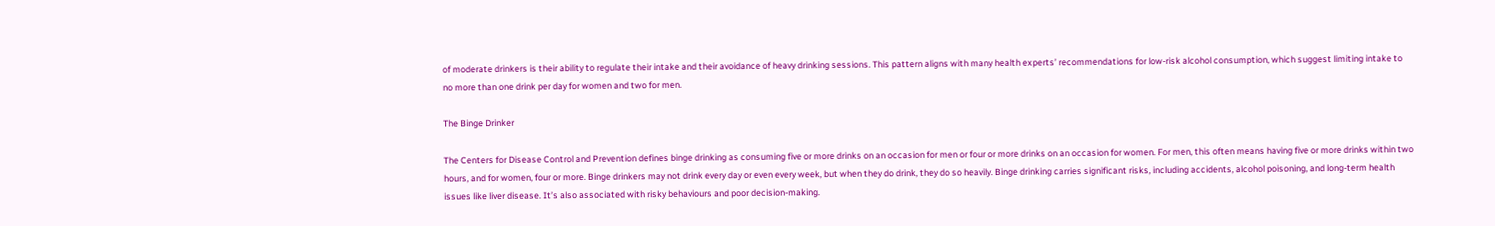of moderate drinkers is their ability to regulate their intake and their avoidance of heavy drinking sessions. This pattern aligns with many health experts’ recommendations for low-risk alcohol consumption, which suggest limiting intake to no more than one drink per day for women and two for men.

The Binge Drinker

The Centers for Disease Control and Prevention defines binge drinking as consuming five or more drinks on an occasion for men or four or more drinks on an occasion for women. For men, this often means having five or more drinks within two hours, and for women, four or more. Binge drinkers may not drink every day or even every week, but when they do drink, they do so heavily. Binge drinking carries significant risks, including accidents, alcohol poisoning, and long-term health issues like liver disease. It’s also associated with risky behaviours and poor decision-making.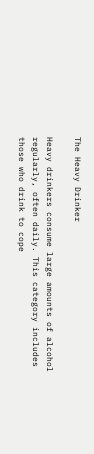The Heavy Drinker

Heavy drinkers consume large amounts of alcohol regularly, often daily. This category includes those who drink to cope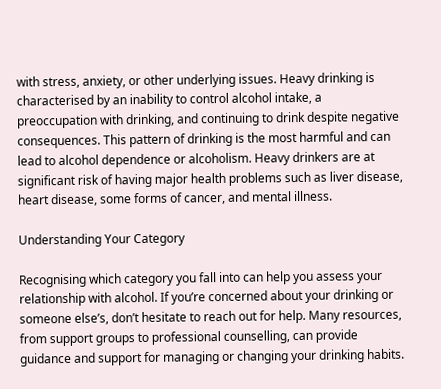with stress, anxiety, or other underlying issues. Heavy drinking is characterised by an inability to control alcohol intake, a preoccupation with drinking, and continuing to drink despite negative consequences. This pattern of drinking is the most harmful and can lead to alcohol dependence or alcoholism. Heavy drinkers are at significant risk of having major health problems such as liver disease, heart disease, some forms of cancer, and mental illness.

Understanding Your Category

Recognising which category you fall into can help you assess your relationship with alcohol. If you’re concerned about your drinking or someone else’s, don’t hesitate to reach out for help. Many resources, from support groups to professional counselling, can provide guidance and support for managing or changing your drinking habits.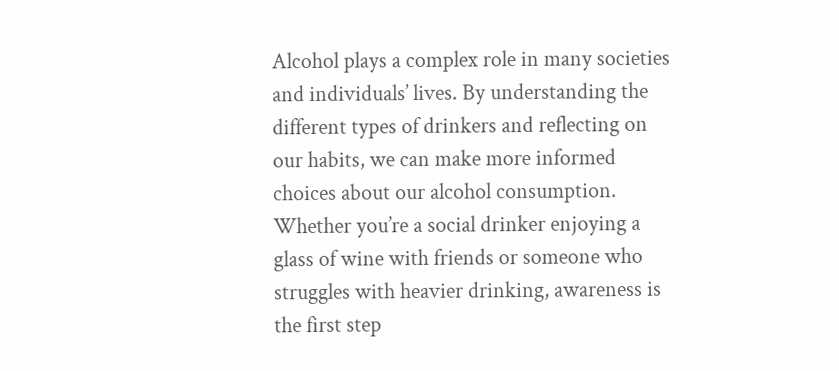Alcohol plays a complex role in many societies and individuals’ lives. By understanding the different types of drinkers and reflecting on our habits, we can make more informed choices about our alcohol consumption. Whether you’re a social drinker enjoying a glass of wine with friends or someone who struggles with heavier drinking, awareness is the first step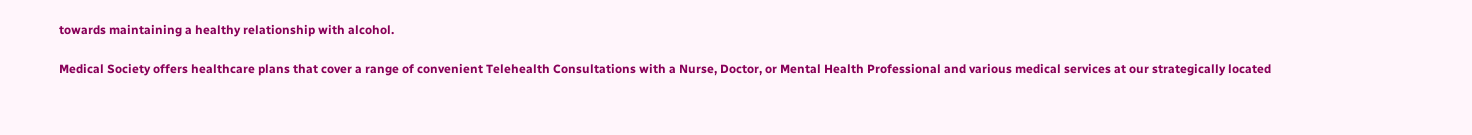towards maintaining a healthy relationship with alcohol.

Medical Society offers healthcare plans that cover a range of convenient Telehealth Consultations with a Nurse, Doctor, or Mental Health Professional and various medical services at our strategically located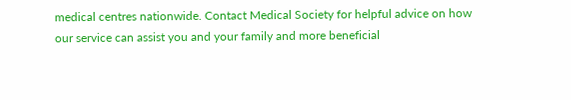medical centres nationwide. Contact Medical Society for helpful advice on how our service can assist you and your family and more beneficial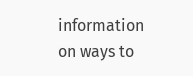information on ways to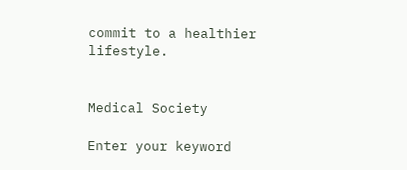commit to a healthier lifestyle.


Medical Society

Enter your keyword